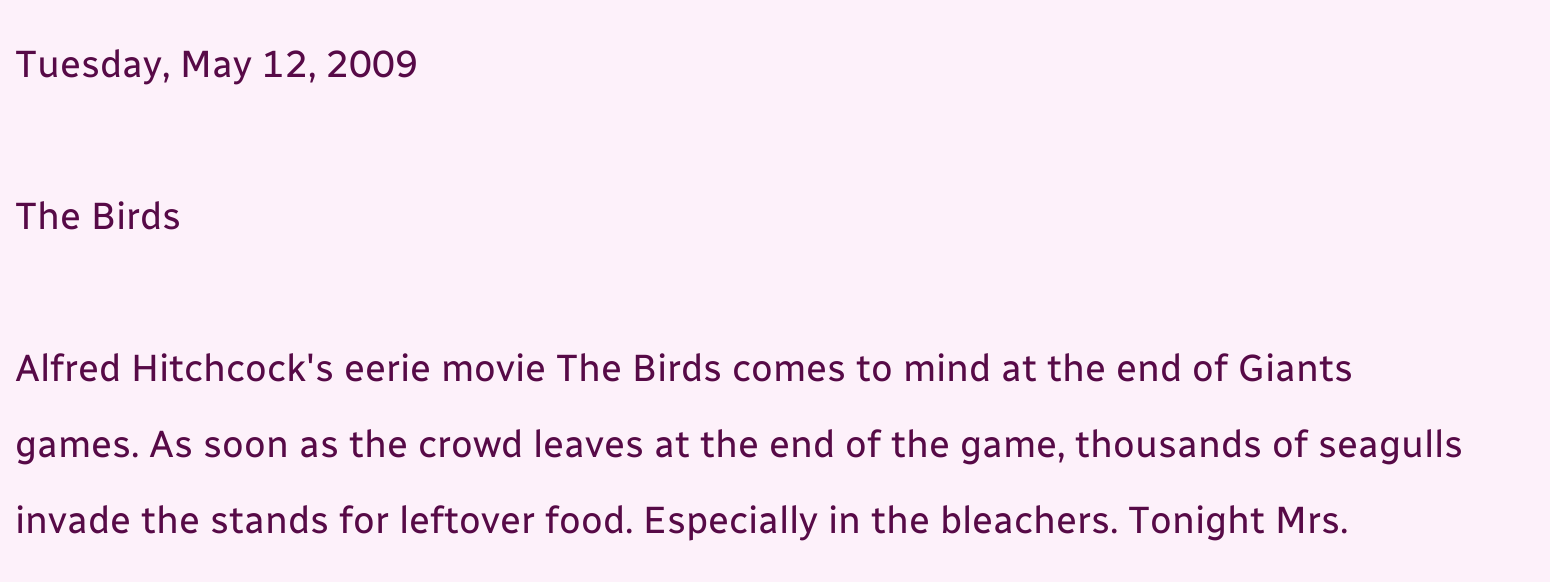Tuesday, May 12, 2009

The Birds

Alfred Hitchcock's eerie movie The Birds comes to mind at the end of Giants games. As soon as the crowd leaves at the end of the game, thousands of seagulls invade the stands for leftover food. Especially in the bleachers. Tonight Mrs.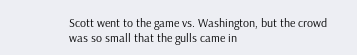Scott went to the game vs. Washington, but the crowd was so small that the gulls came in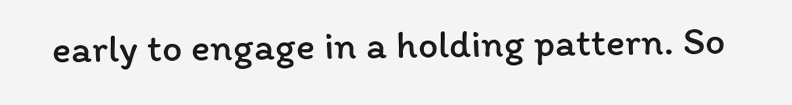early to engage in a holding pattern. So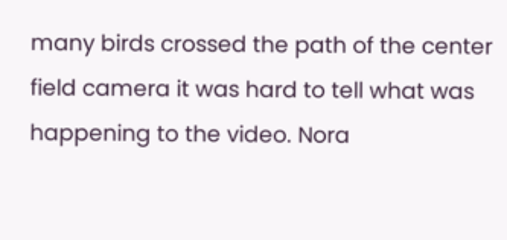many birds crossed the path of the center field camera it was hard to tell what was happening to the video. Nora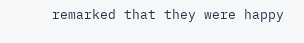remarked that they were happy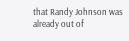that Randy Johnson was already out of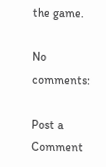the game.

No comments:

Post a Comment